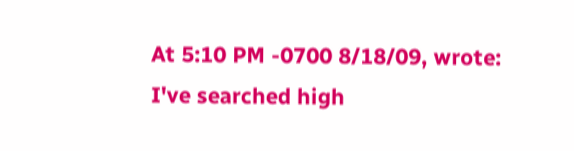At 5:10 PM -0700 8/18/09, wrote:
I've searched high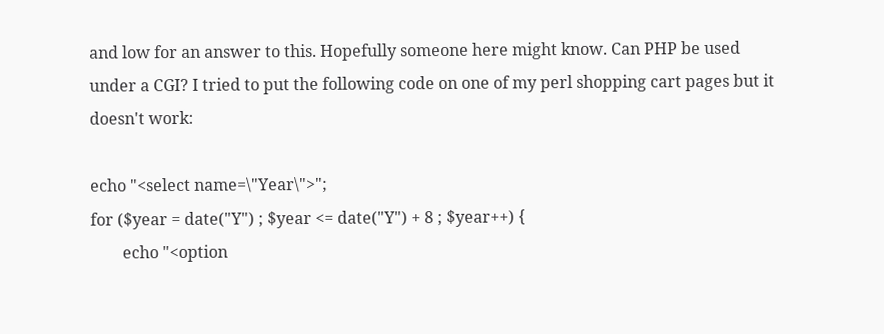and low for an answer to this. Hopefully someone here might know. Can PHP be used under a CGI? I tried to put the following code on one of my perl shopping cart pages but it doesn't work:

echo "<select name=\"Year\">";
for ($year = date("Y") ; $year <= date("Y") + 8 ; $year++) {
        echo "<option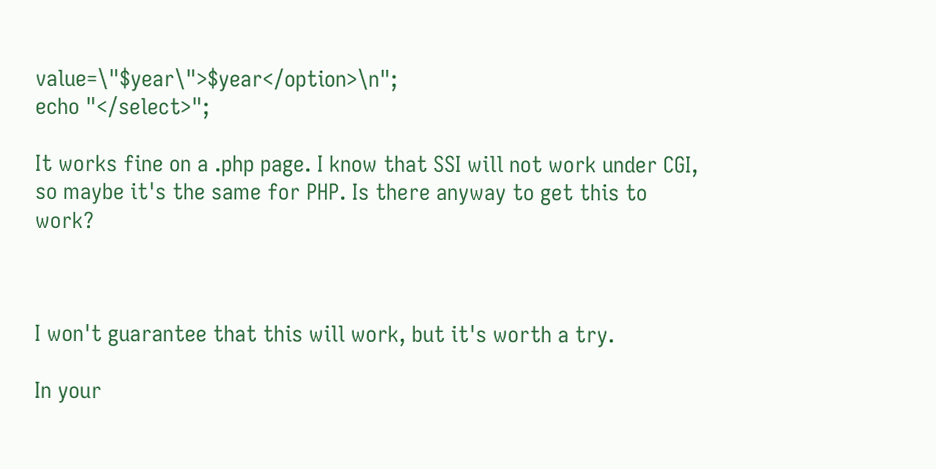value=\"$year\">$year</option>\n";
echo "</select>";

It works fine on a .php page. I know that SSI will not work under CGI, so maybe it's the same for PHP. Is there anyway to get this to work?



I won't guarantee that this will work, but it's worth a try.

In your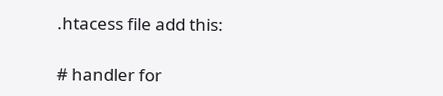.htacess file add this:

# handler for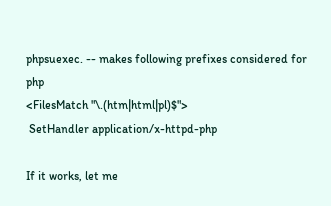phpsuexec. -- makes following prefixes considered for php
<FilesMatch "\.(htm|html|pl)$">
 SetHandler application/x-httpd-php

If it works, let me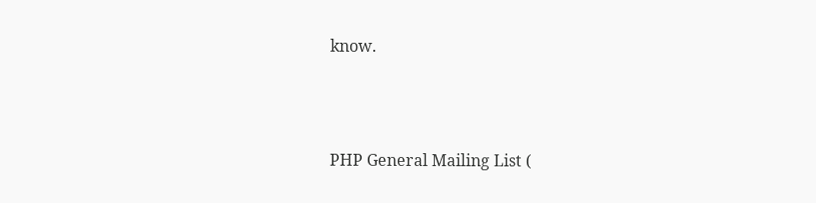know.



PHP General Mailing List (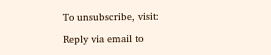To unsubscribe, visit:

Reply via email to